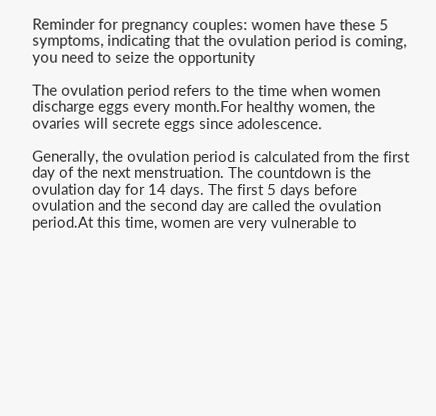Reminder for pregnancy couples: women have these 5 symptoms, indicating that the ovulation period is coming, you need to seize the opportunity

The ovulation period refers to the time when women discharge eggs every month.For healthy women, the ovaries will secrete eggs since adolescence.

Generally, the ovulation period is calculated from the first day of the next menstruation. The countdown is the ovulation day for 14 days. The first 5 days before ovulation and the second day are called the ovulation period.At this time, women are very vulnerable to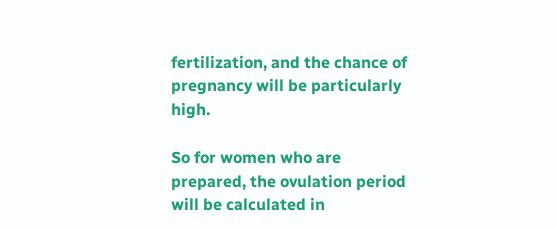fertilization, and the chance of pregnancy will be particularly high.

So for women who are prepared, the ovulation period will be calculated in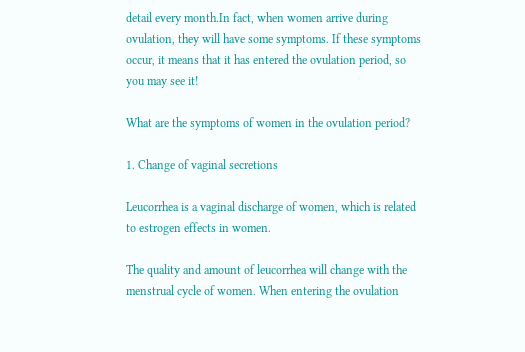detail every month.In fact, when women arrive during ovulation, they will have some symptoms. If these symptoms occur, it means that it has entered the ovulation period, so you may see it!

What are the symptoms of women in the ovulation period?

1. Change of vaginal secretions

Leucorrhea is a vaginal discharge of women, which is related to estrogen effects in women.

The quality and amount of leucorrhea will change with the menstrual cycle of women. When entering the ovulation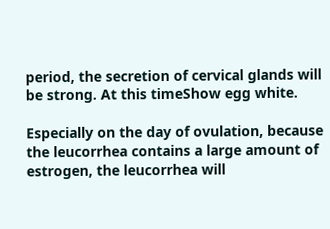period, the secretion of cervical glands will be strong. At this timeShow egg white.

Especially on the day of ovulation, because the leucorrhea contains a large amount of estrogen, the leucorrhea will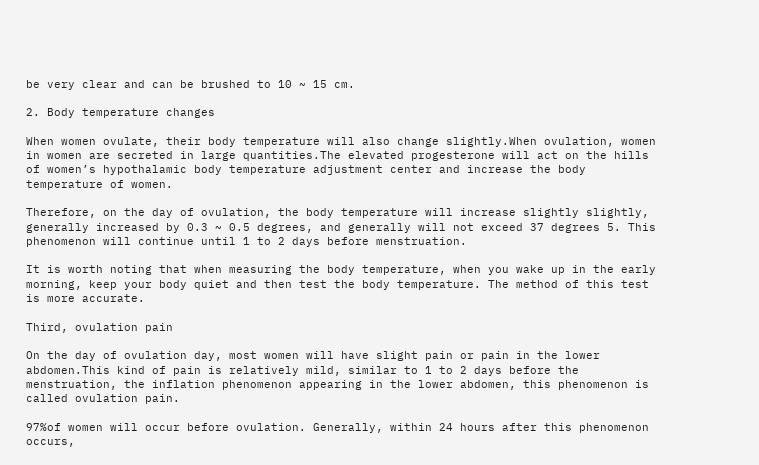be very clear and can be brushed to 10 ~ 15 cm.

2. Body temperature changes

When women ovulate, their body temperature will also change slightly.When ovulation, women in women are secreted in large quantities.The elevated progesterone will act on the hills of women’s hypothalamic body temperature adjustment center and increase the body temperature of women.

Therefore, on the day of ovulation, the body temperature will increase slightly slightly, generally increased by 0.3 ~ 0.5 degrees, and generally will not exceed 37 degrees 5. This phenomenon will continue until 1 to 2 days before menstruation.

It is worth noting that when measuring the body temperature, when you wake up in the early morning, keep your body quiet and then test the body temperature. The method of this test is more accurate.

Third, ovulation pain

On the day of ovulation day, most women will have slight pain or pain in the lower abdomen.This kind of pain is relatively mild, similar to 1 to 2 days before the menstruation, the inflation phenomenon appearing in the lower abdomen, this phenomenon is called ovulation pain.

97%of women will occur before ovulation. Generally, within 24 hours after this phenomenon occurs,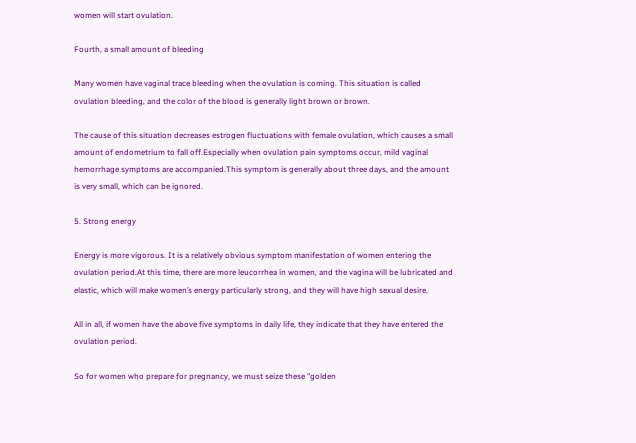women will start ovulation.

Fourth, a small amount of bleeding

Many women have vaginal trace bleeding when the ovulation is coming. This situation is called ovulation bleeding, and the color of the blood is generally light brown or brown.

The cause of this situation decreases estrogen fluctuations with female ovulation, which causes a small amount of endometrium to fall off.Especially when ovulation pain symptoms occur, mild vaginal hemorrhage symptoms are accompanied.This symptom is generally about three days, and the amount is very small, which can be ignored.

5. Strong energy

Energy is more vigorous. It is a relatively obvious symptom manifestation of women entering the ovulation period.At this time, there are more leucorrhea in women, and the vagina will be lubricated and elastic, which will make women’s energy particularly strong, and they will have high sexual desire.

All in all, if women have the above five symptoms in daily life, they indicate that they have entered the ovulation period.

So for women who prepare for pregnancy, we must seize these "golden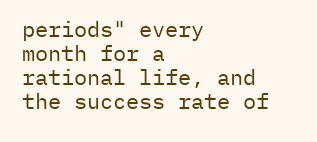periods" every month for a rational life, and the success rate of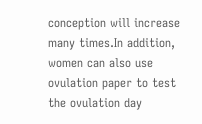conception will increase many times.In addition, women can also use ovulation paper to test the ovulation day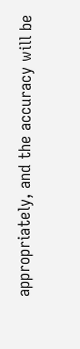appropriately, and the accuracy will be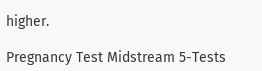higher.

Pregnancy Test Midstream 5-Tests